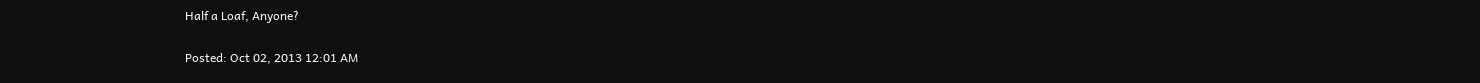Half a Loaf, Anyone?

Posted: Oct 02, 2013 12:01 AM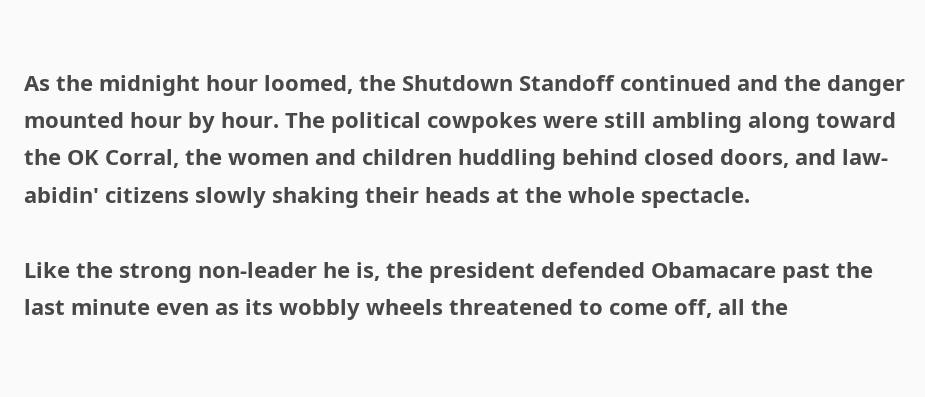As the midnight hour loomed, the Shutdown Standoff continued and the danger mounted hour by hour. The political cowpokes were still ambling along toward the OK Corral, the women and children huddling behind closed doors, and law-abidin' citizens slowly shaking their heads at the whole spectacle.

Like the strong non-leader he is, the president defended Obamacare past the last minute even as its wobbly wheels threatened to come off, all the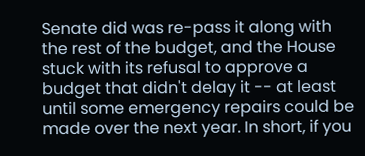Senate did was re-pass it along with the rest of the budget, and the House stuck with its refusal to approve a budget that didn't delay it -- at least until some emergency repairs could be made over the next year. In short, if you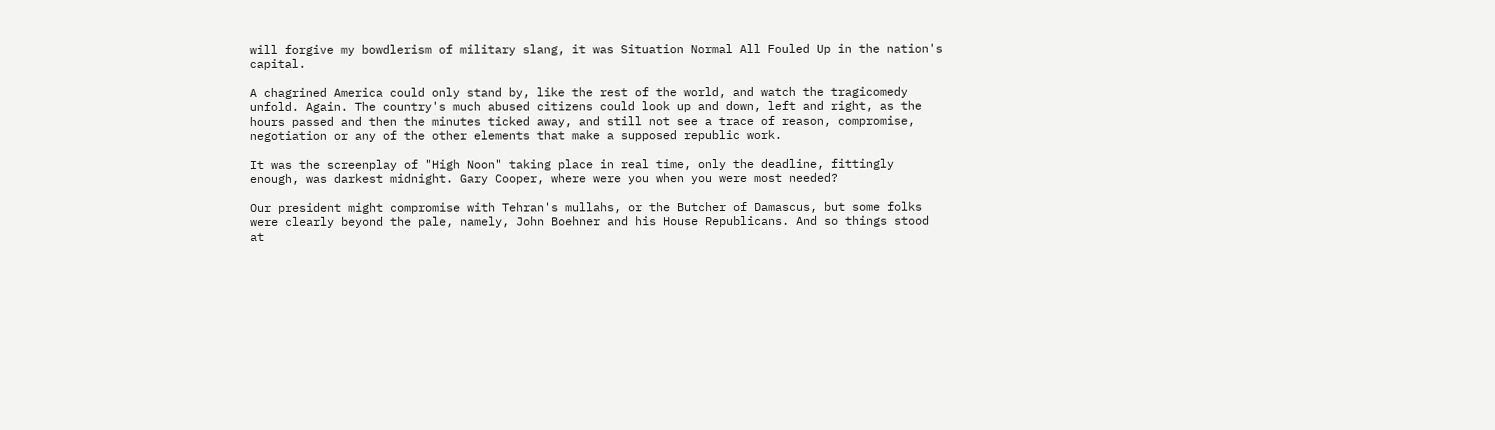will forgive my bowdlerism of military slang, it was Situation Normal All Fouled Up in the nation's capital.

A chagrined America could only stand by, like the rest of the world, and watch the tragicomedy unfold. Again. The country's much abused citizens could look up and down, left and right, as the hours passed and then the minutes ticked away, and still not see a trace of reason, compromise, negotiation or any of the other elements that make a supposed republic work.

It was the screenplay of "High Noon" taking place in real time, only the deadline, fittingly enough, was darkest midnight. Gary Cooper, where were you when you were most needed?

Our president might compromise with Tehran's mullahs, or the Butcher of Damascus, but some folks were clearly beyond the pale, namely, John Boehner and his House Republicans. And so things stood at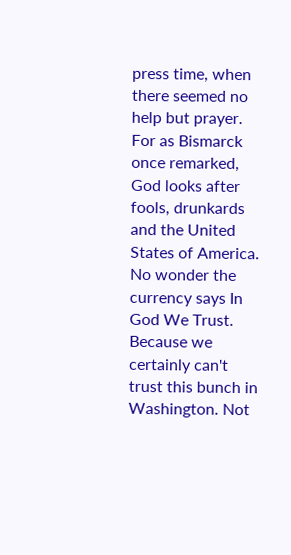press time, when there seemed no help but prayer. For as Bismarck once remarked, God looks after fools, drunkards and the United States of America. No wonder the currency says In God We Trust. Because we certainly can't trust this bunch in Washington. Not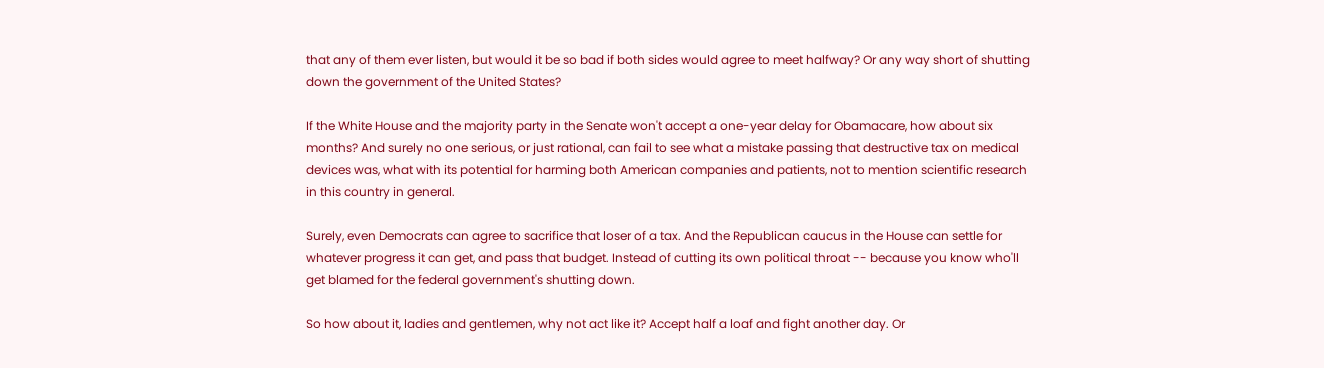that any of them ever listen, but would it be so bad if both sides would agree to meet halfway? Or any way short of shutting down the government of the United States?

If the White House and the majority party in the Senate won't accept a one-year delay for Obamacare, how about six months? And surely no one serious, or just rational, can fail to see what a mistake passing that destructive tax on medical devices was, what with its potential for harming both American companies and patients, not to mention scientific research in this country in general.

Surely, even Democrats can agree to sacrifice that loser of a tax. And the Republican caucus in the House can settle for whatever progress it can get, and pass that budget. Instead of cutting its own political throat -- because you know who'll get blamed for the federal government's shutting down.

So how about it, ladies and gentlemen, why not act like it? Accept half a loaf and fight another day. Or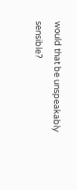would that be unspeakably sensible?